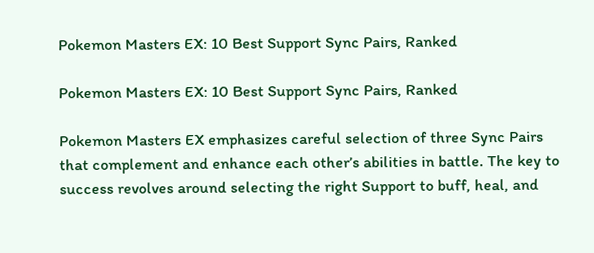Pokemon Masters EX: 10 Best Support Sync Pairs, Ranked

Pokemon Masters EX: 10 Best Support Sync Pairs, Ranked

Pokemon Masters EX emphasizes careful selection of three Sync Pairs that complement and enhance each other’s abilities in battle. The key to success revolves around selecting the right Support to buff, heal, and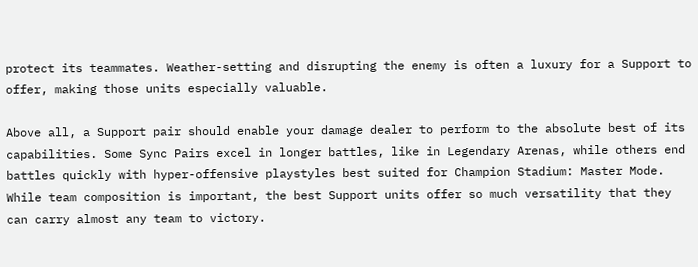protect its teammates. Weather-setting and disrupting the enemy is often a luxury for a Support to offer, making those units especially valuable.

Above all, a Support pair should enable your damage dealer to perform to the absolute best of its capabilities. Some Sync Pairs excel in longer battles, like in Legendary Arenas, while others end battles quickly with hyper-offensive playstyles best suited for Champion Stadium: Master Mode. While team composition is important, the best Support units offer so much versatility that they can carry almost any team to victory.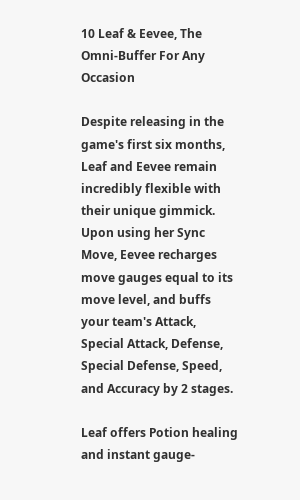10 Leaf & Eevee, The Omni-Buffer For Any Occasion

Despite releasing in the game's first six months, Leaf and Eevee remain incredibly flexible with their unique gimmick. Upon using her Sync Move, Eevee recharges move gauges equal to its move level, and buffs your team's Attack, Special Attack, Defense, Special Defense, Speed, and Accuracy by 2 stages.

Leaf offers Potion healing and instant gauge-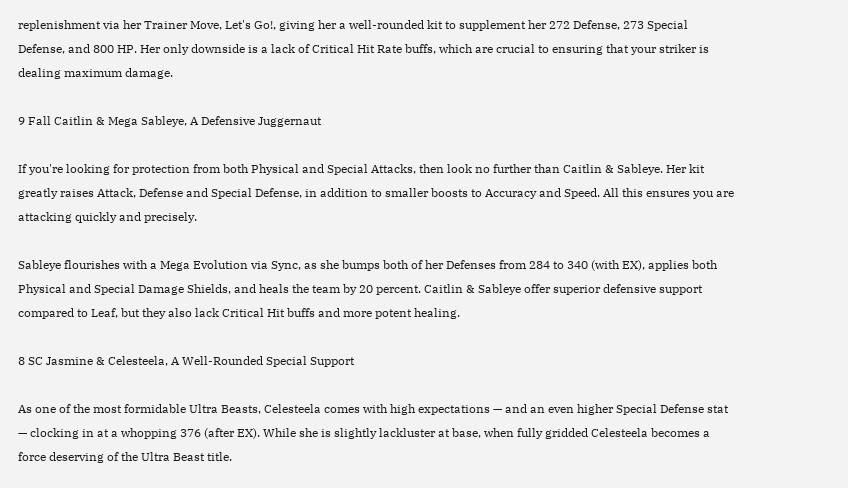replenishment via her Trainer Move, Let's Go!, giving her a well-rounded kit to supplement her 272 Defense, 273 Special Defense, and 800 HP. Her only downside is a lack of Critical Hit Rate buffs, which are crucial to ensuring that your striker is dealing maximum damage.

9 Fall Caitlin & Mega Sableye, A Defensive Juggernaut

If you're looking for protection from both Physical and Special Attacks, then look no further than Caitlin & Sableye. Her kit greatly raises Attack, Defense and Special Defense, in addition to smaller boosts to Accuracy and Speed. All this ensures you are attacking quickly and precisely.

Sableye flourishes with a Mega Evolution via Sync, as she bumps both of her Defenses from 284 to 340 (with EX), applies both Physical and Special Damage Shields, and heals the team by 20 percent. Caitlin & Sableye offer superior defensive support compared to Leaf, but they also lack Critical Hit buffs and more potent healing.

8 SC Jasmine & Celesteela, A Well-Rounded Special Support

As one of the most formidable Ultra Beasts, Celesteela comes with high expectations — and an even higher Special Defense stat — clocking in at a whopping 376 (after EX). While she is slightly lackluster at base, when fully gridded Celesteela becomes a force deserving of the Ultra Beast title.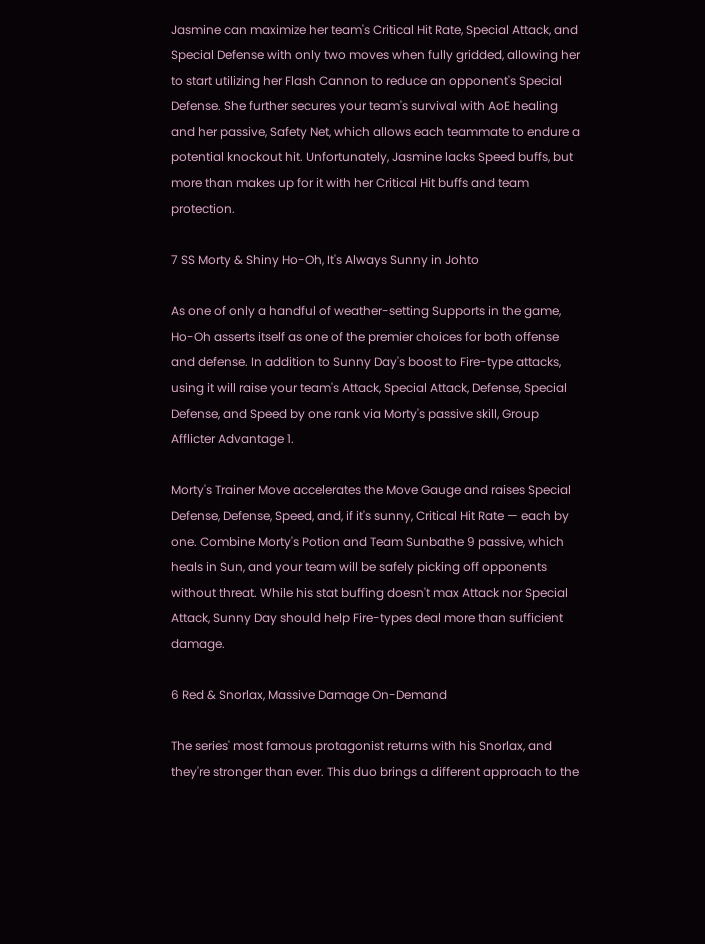Jasmine can maximize her team's Critical Hit Rate, Special Attack, and Special Defense with only two moves when fully gridded, allowing her to start utilizing her Flash Cannon to reduce an opponent's Special Defense. She further secures your team's survival with AoE healing and her passive, Safety Net, which allows each teammate to endure a potential knockout hit. Unfortunately, Jasmine lacks Speed buffs, but more than makes up for it with her Critical Hit buffs and team protection.

7 SS Morty & Shiny Ho-Oh, It's Always Sunny in Johto

As one of only a handful of weather-setting Supports in the game, Ho-Oh asserts itself as one of the premier choices for both offense and defense. In addition to Sunny Day's boost to Fire-type attacks, using it will raise your team's Attack, Special Attack, Defense, Special Defense, and Speed by one rank via Morty's passive skill, Group Afflicter Advantage 1.

Morty's Trainer Move accelerates the Move Gauge and raises Special Defense, Defense, Speed, and, if it's sunny, Critical Hit Rate — each by one. Combine Morty's Potion and Team Sunbathe 9 passive, which heals in Sun, and your team will be safely picking off opponents without threat. While his stat buffing doesn't max Attack nor Special Attack, Sunny Day should help Fire-types deal more than sufficient damage.

6 Red & Snorlax, Massive Damage On-Demand

The series' most famous protagonist returns with his Snorlax, and they're stronger than ever. This duo brings a different approach to the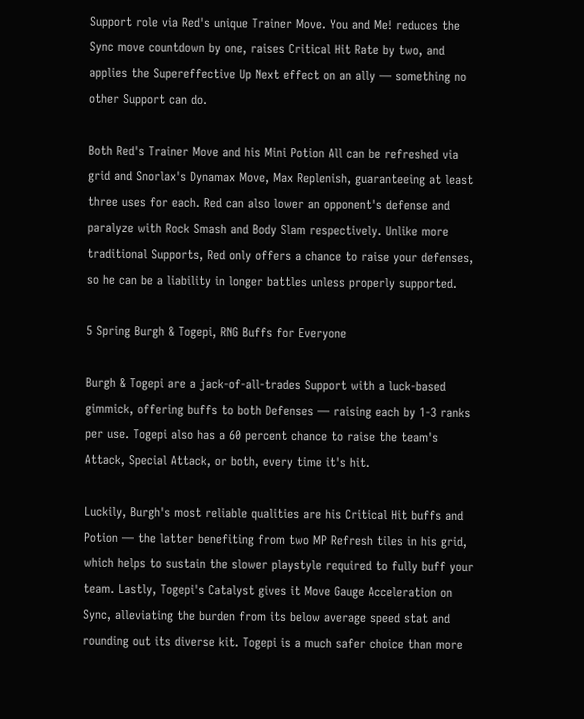Support role via Red's unique Trainer Move. You and Me! reduces the Sync move countdown by one, raises Critical Hit Rate by two, and applies the Supereffective Up Next effect on an ally — something no other Support can do.

Both Red's Trainer Move and his Mini Potion All can be refreshed via grid and Snorlax's Dynamax Move, Max Replenish, guaranteeing at least three uses for each. Red can also lower an opponent's defense and paralyze with Rock Smash and Body Slam respectively. Unlike more traditional Supports, Red only offers a chance to raise your defenses, so he can be a liability in longer battles unless properly supported.

5 Spring Burgh & Togepi, RNG Buffs for Everyone

Burgh & Togepi are a jack-of-all-trades Support with a luck-based gimmick, offering buffs to both Defenses — raising each by 1-3 ranks per use. Togepi also has a 60 percent chance to raise the team's Attack, Special Attack, or both, every time it's hit.

Luckily, Burgh's most reliable qualities are his Critical Hit buffs and Potion — the latter benefiting from two MP Refresh tiles in his grid, which helps to sustain the slower playstyle required to fully buff your team. Lastly, Togepi's Catalyst gives it Move Gauge Acceleration on Sync, alleviating the burden from its below average speed stat and rounding out its diverse kit. Togepi is a much safer choice than more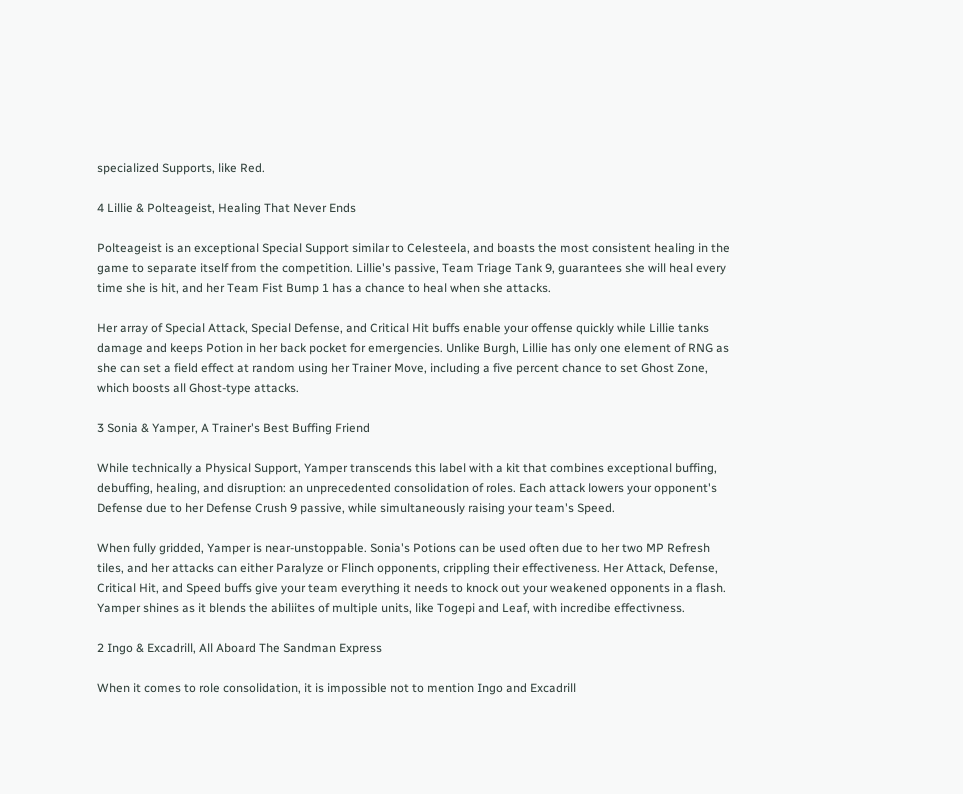specialized Supports, like Red.

4 Lillie & Polteageist, Healing That Never Ends

Polteageist is an exceptional Special Support similar to Celesteela, and boasts the most consistent healing in the game to separate itself from the competition. Lillie's passive, Team Triage Tank 9, guarantees she will heal every time she is hit, and her Team Fist Bump 1 has a chance to heal when she attacks.

Her array of Special Attack, Special Defense, and Critical Hit buffs enable your offense quickly while Lillie tanks damage and keeps Potion in her back pocket for emergencies. Unlike Burgh, Lillie has only one element of RNG as she can set a field effect at random using her Trainer Move, including a five percent chance to set Ghost Zone, which boosts all Ghost-type attacks.

3 Sonia & Yamper, A Trainer's Best Buffing Friend

While technically a Physical Support, Yamper transcends this label with a kit that combines exceptional buffing, debuffing, healing, and disruption: an unprecedented consolidation of roles. Each attack lowers your opponent's Defense due to her Defense Crush 9 passive, while simultaneously raising your team's Speed.

When fully gridded, Yamper is near-unstoppable. Sonia's Potions can be used often due to her two MP Refresh tiles, and her attacks can either Paralyze or Flinch opponents, crippling their effectiveness. Her Attack, Defense, Critical Hit, and Speed buffs give your team everything it needs to knock out your weakened opponents in a flash. Yamper shines as it blends the abiliites of multiple units, like Togepi and Leaf, with incredibe effectivness.

2 Ingo & Excadrill, All Aboard The Sandman Express

When it comes to role consolidation, it is impossible not to mention Ingo and Excadrill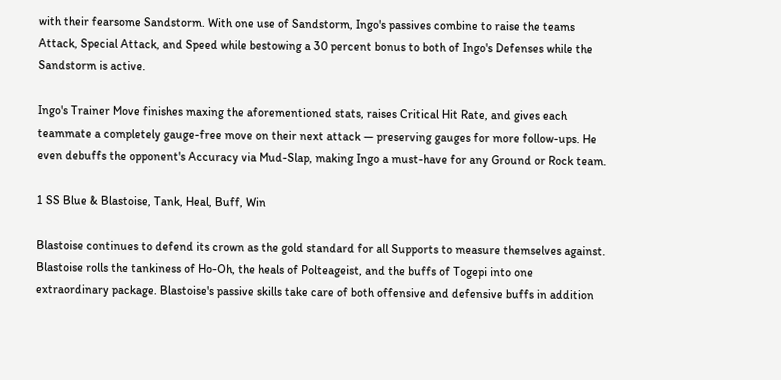with their fearsome Sandstorm. With one use of Sandstorm, Ingo's passives combine to raise the teams Attack, Special Attack, and Speed while bestowing a 30 percent bonus to both of Ingo's Defenses while the Sandstorm is active.

Ingo's Trainer Move finishes maxing the aforementioned stats, raises Critical Hit Rate, and gives each teammate a completely gauge-free move on their next attack — preserving gauges for more follow-ups. He even debuffs the opponent's Accuracy via Mud-Slap, making Ingo a must-have for any Ground or Rock team.

1 SS Blue & Blastoise, Tank, Heal, Buff, Win

Blastoise continues to defend its crown as the gold standard for all Supports to measure themselves against. Blastoise rolls the tankiness of Ho-Oh, the heals of Polteageist, and the buffs of Togepi into one extraordinary package. Blastoise's passive skills take care of both offensive and defensive buffs in addition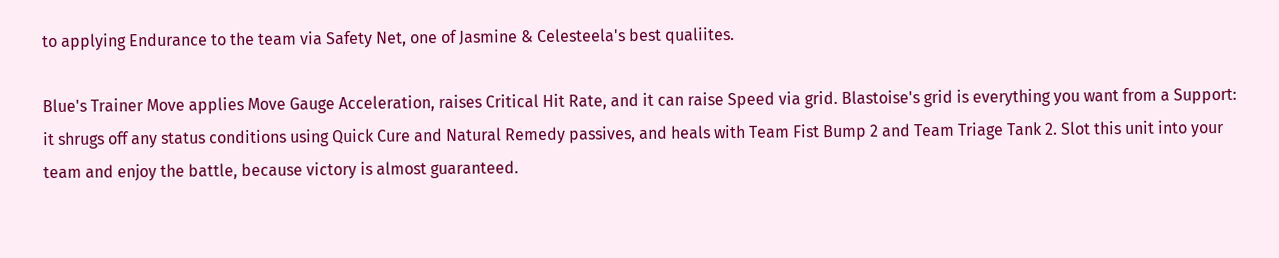to applying Endurance to the team via Safety Net, one of Jasmine & Celesteela's best qualiites.

Blue's Trainer Move applies Move Gauge Acceleration, raises Critical Hit Rate, and it can raise Speed via grid. Blastoise's grid is everything you want from a Support: it shrugs off any status conditions using Quick Cure and Natural Remedy passives, and heals with Team Fist Bump 2 and Team Triage Tank 2. Slot this unit into your team and enjoy the battle, because victory is almost guaranteed.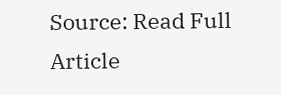Source: Read Full Article